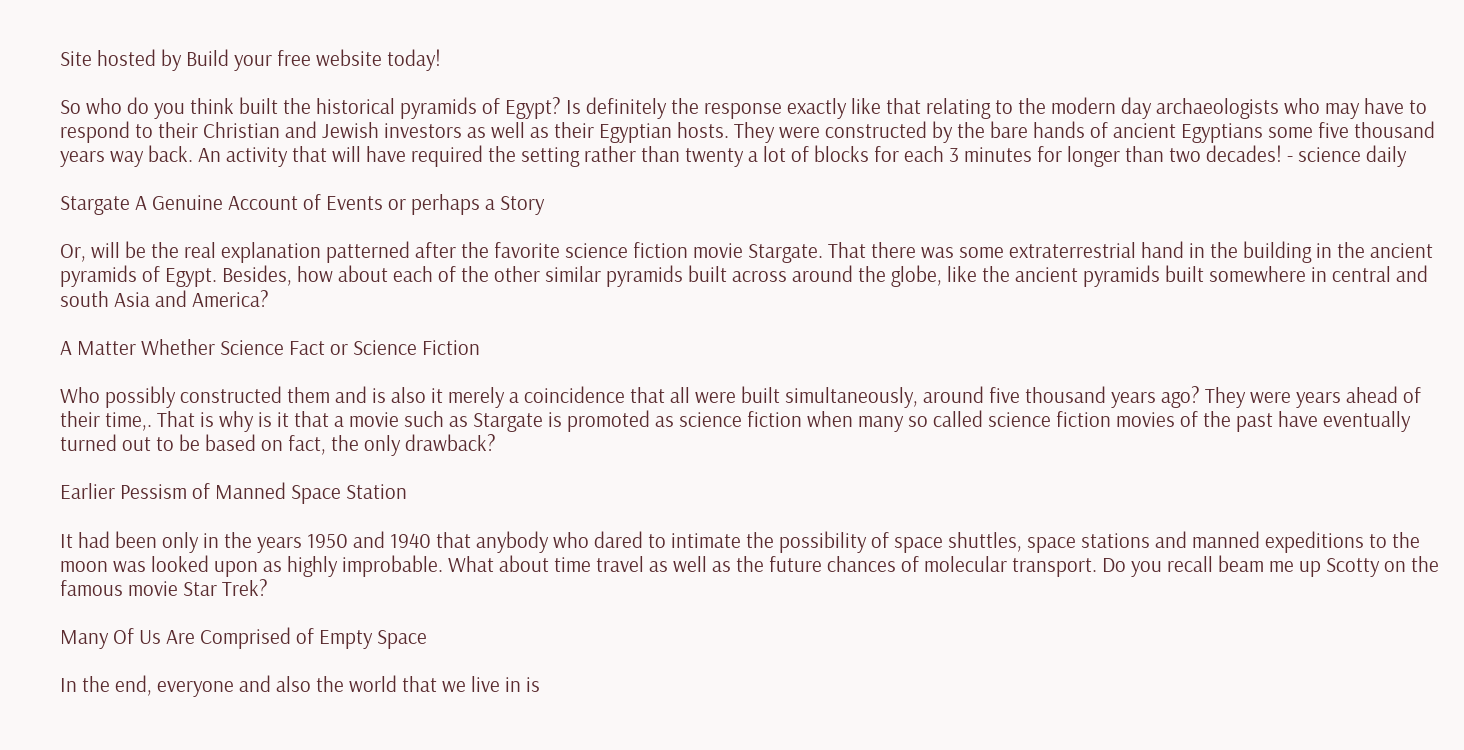Site hosted by Build your free website today!

So who do you think built the historical pyramids of Egypt? Is definitely the response exactly like that relating to the modern day archaeologists who may have to respond to their Christian and Jewish investors as well as their Egyptian hosts. They were constructed by the bare hands of ancient Egyptians some five thousand years way back. An activity that will have required the setting rather than twenty a lot of blocks for each 3 minutes for longer than two decades! - science daily

Stargate A Genuine Account of Events or perhaps a Story

Or, will be the real explanation patterned after the favorite science fiction movie Stargate. That there was some extraterrestrial hand in the building in the ancient pyramids of Egypt. Besides, how about each of the other similar pyramids built across around the globe, like the ancient pyramids built somewhere in central and south Asia and America?

A Matter Whether Science Fact or Science Fiction

Who possibly constructed them and is also it merely a coincidence that all were built simultaneously, around five thousand years ago? They were years ahead of their time,. That is why is it that a movie such as Stargate is promoted as science fiction when many so called science fiction movies of the past have eventually turned out to be based on fact, the only drawback?

Earlier Pessism of Manned Space Station

It had been only in the years 1950 and 1940 that anybody who dared to intimate the possibility of space shuttles, space stations and manned expeditions to the moon was looked upon as highly improbable. What about time travel as well as the future chances of molecular transport. Do you recall beam me up Scotty on the famous movie Star Trek?

Many Of Us Are Comprised of Empty Space

In the end, everyone and also the world that we live in is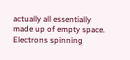actually all essentially made up of empty space. Electrons spinning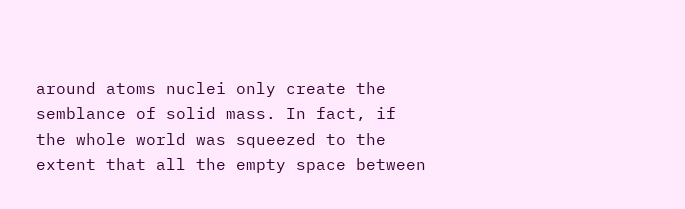around atoms nuclei only create the semblance of solid mass. In fact, if the whole world was squeezed to the extent that all the empty space between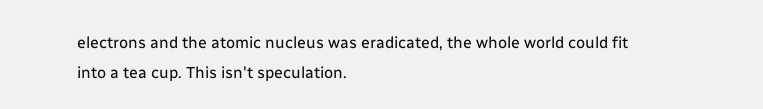electrons and the atomic nucleus was eradicated, the whole world could fit into a tea cup. This isn't speculation.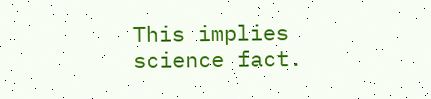This implies science fact.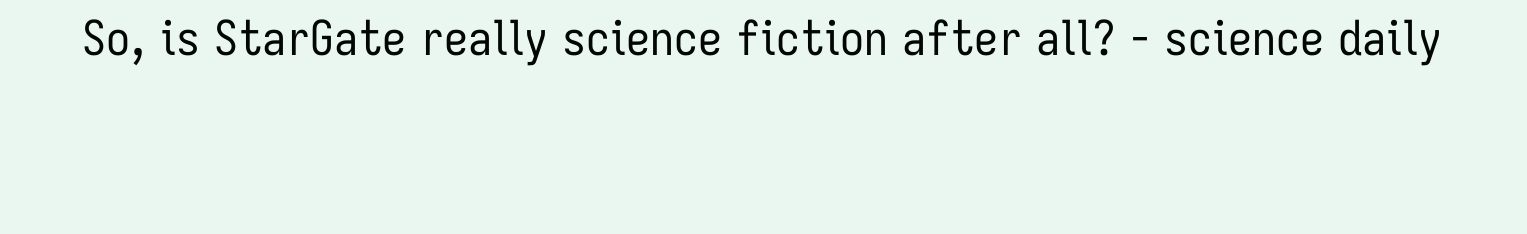So, is StarGate really science fiction after all? - science daily